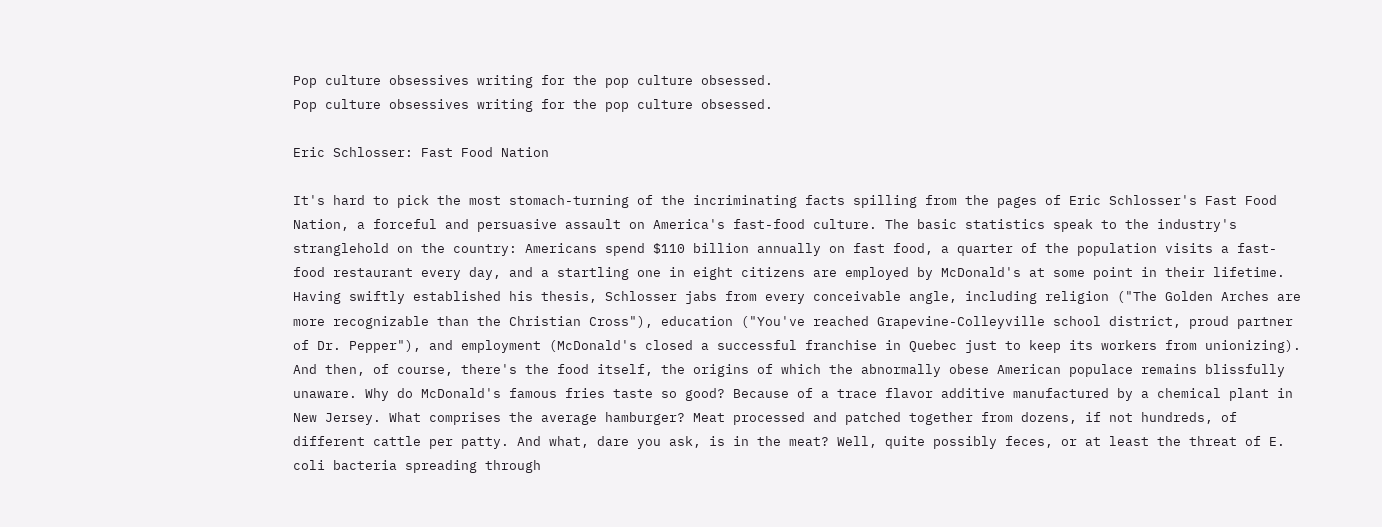Pop culture obsessives writing for the pop culture obsessed.
Pop culture obsessives writing for the pop culture obsessed.

Eric Schlosser: Fast Food Nation

It's hard to pick the most stomach-turning of the incriminating facts spilling from the pages of Eric Schlosser's Fast Food Nation, a forceful and persuasive assault on America's fast-food culture. The basic statistics speak to the industry's stranglehold on the country: Americans spend $110 billion annually on fast food, a quarter of the population visits a fast-food restaurant every day, and a startling one in eight citizens are employed by McDonald's at some point in their lifetime. Having swiftly established his thesis, Schlosser jabs from every conceivable angle, including religion ("The Golden Arches are more recognizable than the Christian Cross"), education ("You've reached Grapevine-Colleyville school district, proud partner of Dr. Pepper"), and employment (McDonald's closed a successful franchise in Quebec just to keep its workers from unionizing). And then, of course, there's the food itself, the origins of which the abnormally obese American populace remains blissfully unaware. Why do McDonald's famous fries taste so good? Because of a trace flavor additive manufactured by a chemical plant in New Jersey. What comprises the average hamburger? Meat processed and patched together from dozens, if not hundreds, of different cattle per patty. And what, dare you ask, is in the meat? Well, quite possibly feces, or at least the threat of E. coli bacteria spreading through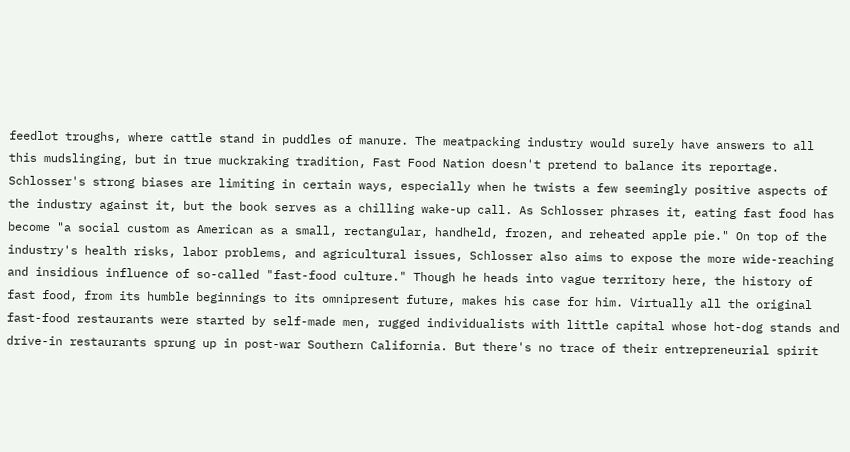feedlot troughs, where cattle stand in puddles of manure. The meatpacking industry would surely have answers to all this mudslinging, but in true muckraking tradition, Fast Food Nation doesn't pretend to balance its reportage. Schlosser's strong biases are limiting in certain ways, especially when he twists a few seemingly positive aspects of the industry against it, but the book serves as a chilling wake-up call. As Schlosser phrases it, eating fast food has become "a social custom as American as a small, rectangular, handheld, frozen, and reheated apple pie." On top of the industry's health risks, labor problems, and agricultural issues, Schlosser also aims to expose the more wide-reaching and insidious influence of so-called "fast-food culture." Though he heads into vague territory here, the history of fast food, from its humble beginnings to its omnipresent future, makes his case for him. Virtually all the original fast-food restaurants were started by self-made men, rugged individualists with little capital whose hot-dog stands and drive-in restaurants sprung up in post-war Southern California. But there's no trace of their entrepreneurial spirit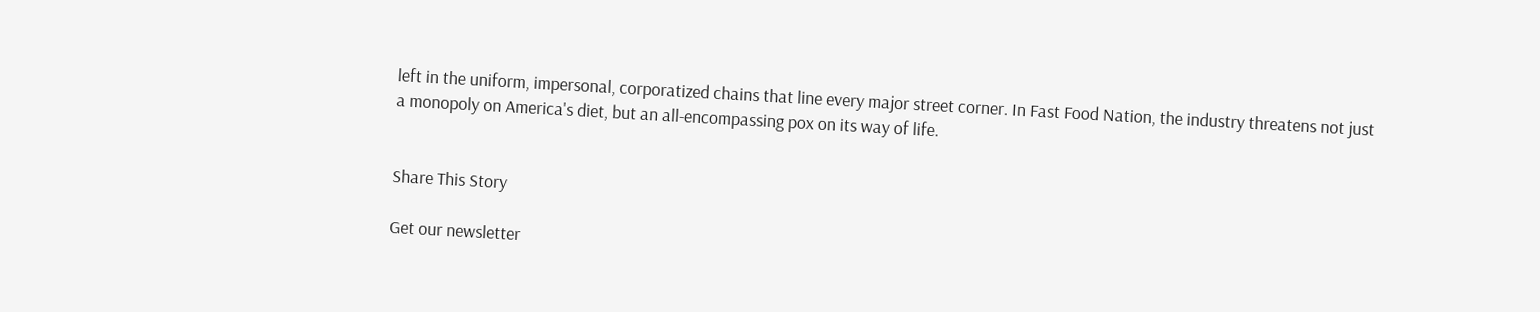left in the uniform, impersonal, corporatized chains that line every major street corner. In Fast Food Nation, the industry threatens not just a monopoly on America's diet, but an all-encompassing pox on its way of life.


Share This Story

Get our newsletter